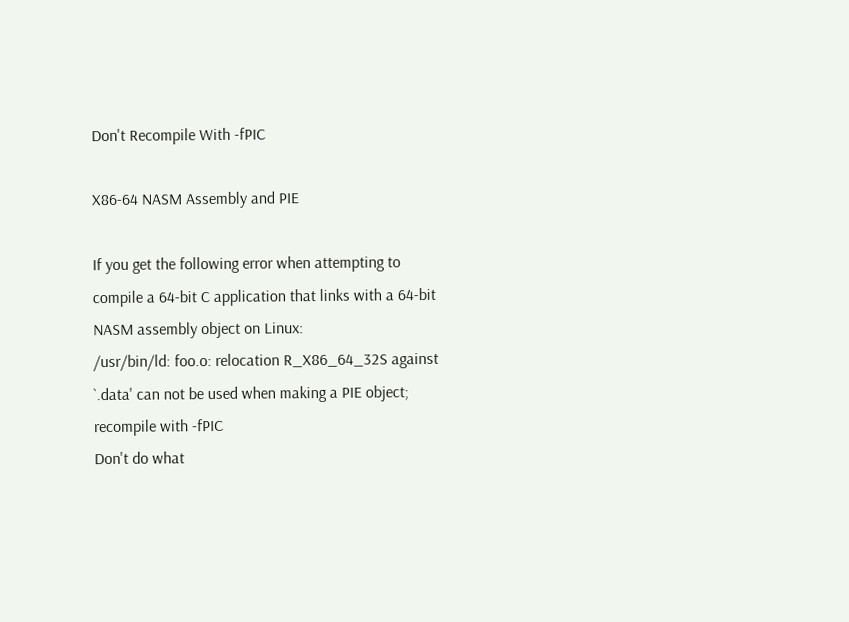Don't Recompile With -fPIC

X86-64 NASM Assembly and PIE

If you get the following error when attempting to compile a 64-bit C application that links with a 64-bit NASM assembly object on Linux:
/usr/bin/ld: foo.o: relocation R_X86_64_32S against `.data' can not be used when making a PIE object; recompile with -fPIC
Don't do what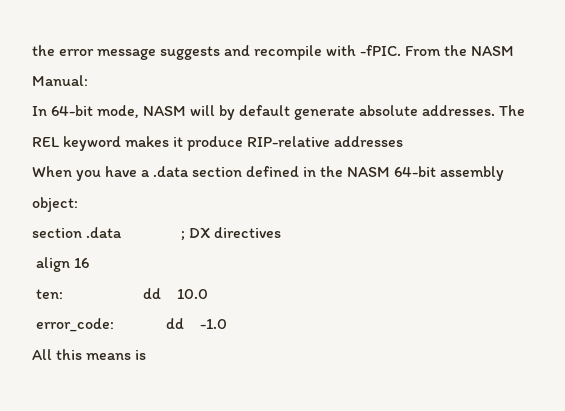the error message suggests and recompile with -fPIC. From the NASM Manual:
In 64-bit mode, NASM will by default generate absolute addresses. The REL keyword makes it produce RIP-relative addresses
When you have a .data section defined in the NASM 64-bit assembly object:
section .data               ; DX directives
 align 16
 ten:                    dd    10.0
 error_code:             dd    -1.0
All this means is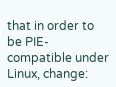that in order to be PIE-compatible under Linux, change: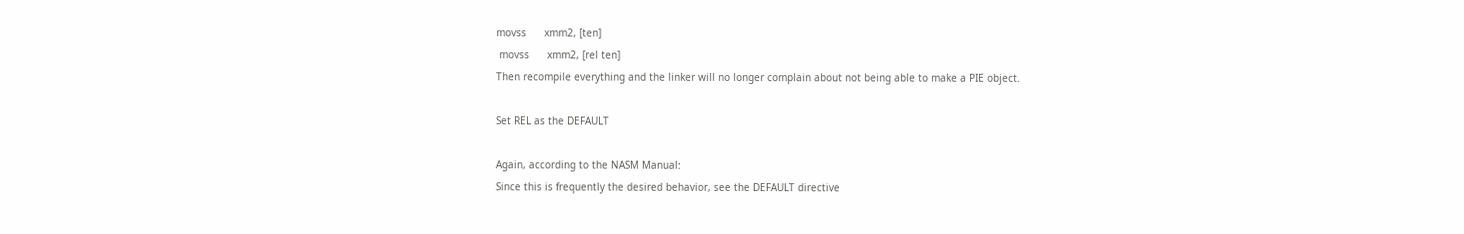movss      xmm2, [ten]
 movss      xmm2, [rel ten]
Then recompile everything and the linker will no longer complain about not being able to make a PIE object.

Set REL as the DEFAULT

Again, according to the NASM Manual:
Since this is frequently the desired behavior, see the DEFAULT directive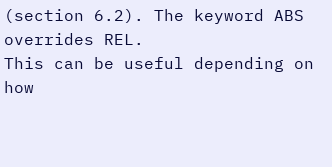(section 6.2). The keyword ABS overrides REL.
This can be useful depending on how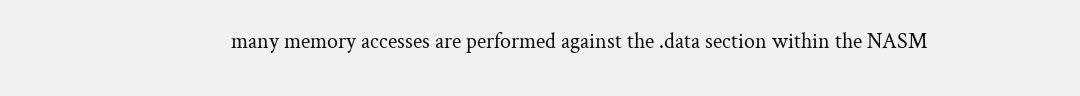many memory accesses are performed against the .data section within the NASM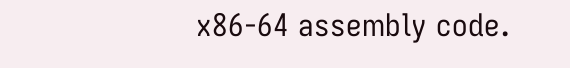x86-64 assembly code.